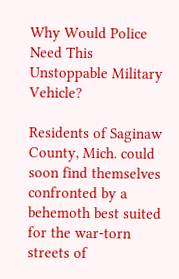Why Would Police Need This Unstoppable Military Vehicle?

Residents of Saginaw County, Mich. could soon find themselves confronted by a behemoth best suited for the war-torn streets of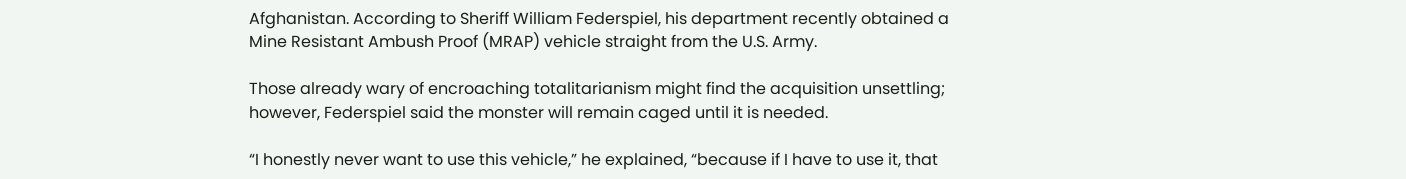Afghanistan. According to Sheriff William Federspiel, his department recently obtained a Mine Resistant Ambush Proof (MRAP) vehicle straight from the U.S. Army.

Those already wary of encroaching totalitarianism might find the acquisition unsettling; however, Federspiel said the monster will remain caged until it is needed.

“I honestly never want to use this vehicle,” he explained, “because if I have to use it, that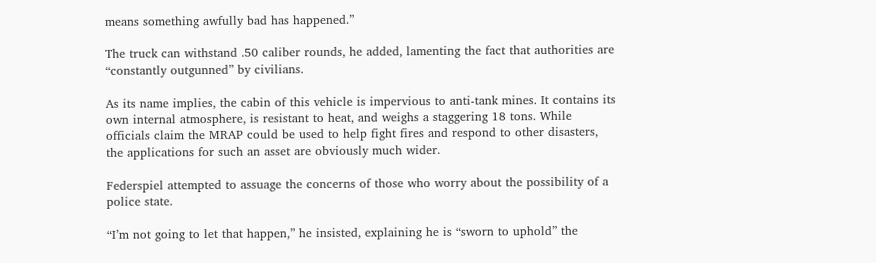means something awfully bad has happened.”

The truck can withstand .50 caliber rounds, he added, lamenting the fact that authorities are “constantly outgunned” by civilians.

As its name implies, the cabin of this vehicle is impervious to anti-tank mines. It contains its own internal atmosphere, is resistant to heat, and weighs a staggering 18 tons. While officials claim the MRAP could be used to help fight fires and respond to other disasters, the applications for such an asset are obviously much wider.

Federspiel attempted to assuage the concerns of those who worry about the possibility of a police state.

“I’m not going to let that happen,” he insisted, explaining he is “sworn to uphold” the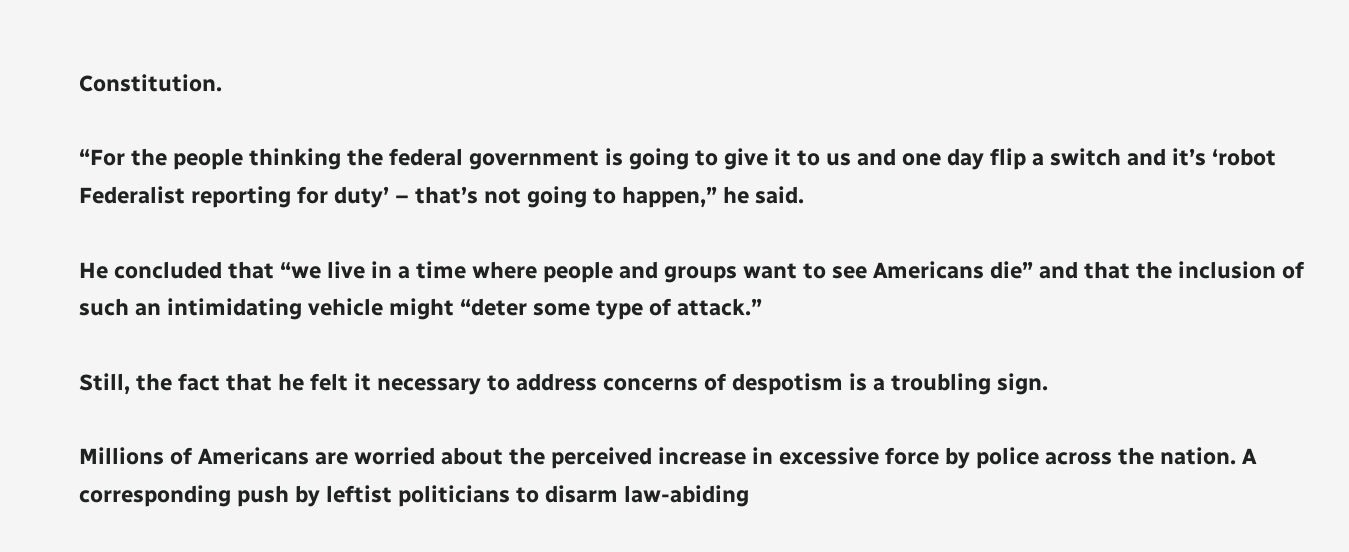Constitution.

“For the people thinking the federal government is going to give it to us and one day flip a switch and it’s ‘robot Federalist reporting for duty’ – that’s not going to happen,” he said.

He concluded that “we live in a time where people and groups want to see Americans die” and that the inclusion of such an intimidating vehicle might “deter some type of attack.”

Still, the fact that he felt it necessary to address concerns of despotism is a troubling sign.

Millions of Americans are worried about the perceived increase in excessive force by police across the nation. A corresponding push by leftist politicians to disarm law-abiding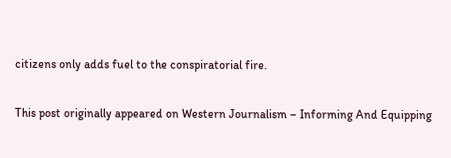citizens only adds fuel to the conspiratorial fire.

This post originally appeared on Western Journalism – Informing And Equipping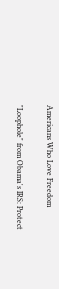Americans Who Love Freedom

"Loophole" from Obama's IRS: Protect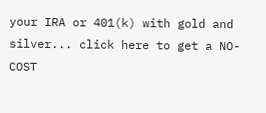your IRA or 401(k) with gold and silver... click here to get a NO-COST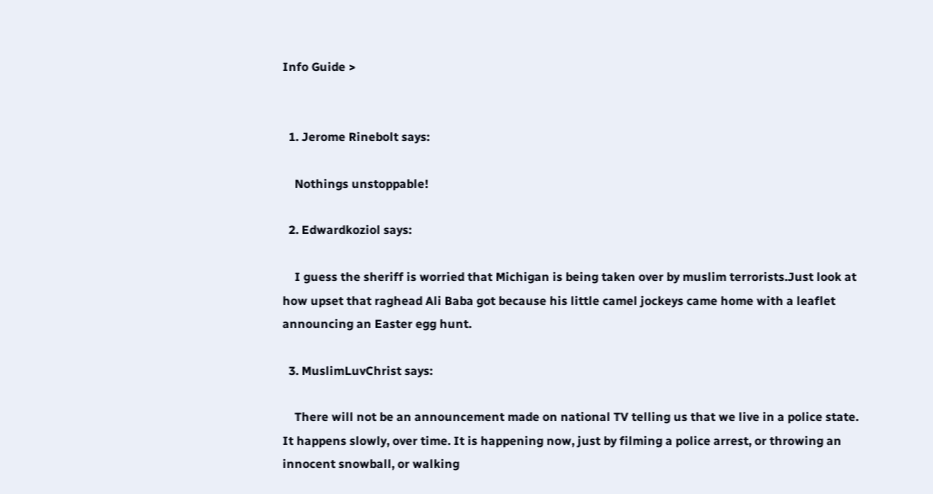Info Guide >


  1. Jerome Rinebolt says:

    Nothings unstoppable!

  2. Edwardkoziol says:

    I guess the sheriff is worried that Michigan is being taken over by muslim terrorists.Just look at how upset that raghead Ali Baba got because his little camel jockeys came home with a leaflet announcing an Easter egg hunt.

  3. MuslimLuvChrist says:

    There will not be an announcement made on national TV telling us that we live in a police state. It happens slowly, over time. It is happening now, just by filming a police arrest, or throwing an innocent snowball, or walking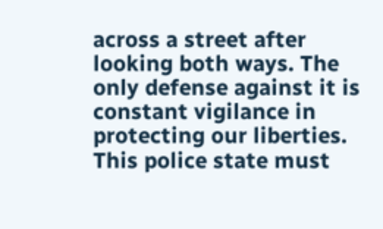across a street after looking both ways. The only defense against it is constant vigilance in protecting our liberties. This police state must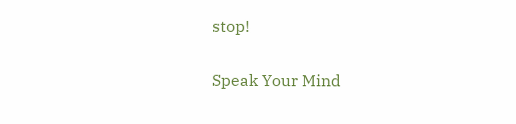stop!

Speak Your Mind